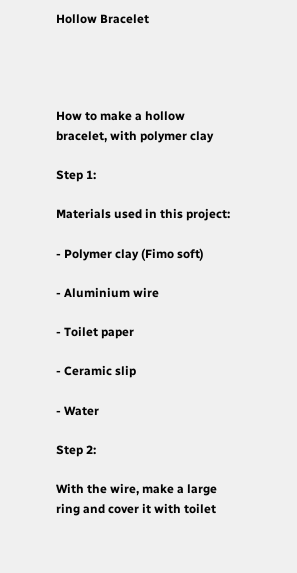Hollow Bracelet




How to make a hollow bracelet, with polymer clay

Step 1:

Materials used in this project:

- Polymer clay (Fimo soft)

- Aluminium wire

- Toilet paper

- Ceramic slip

- Water

Step 2:

With the wire, make a large ring and cover it with toilet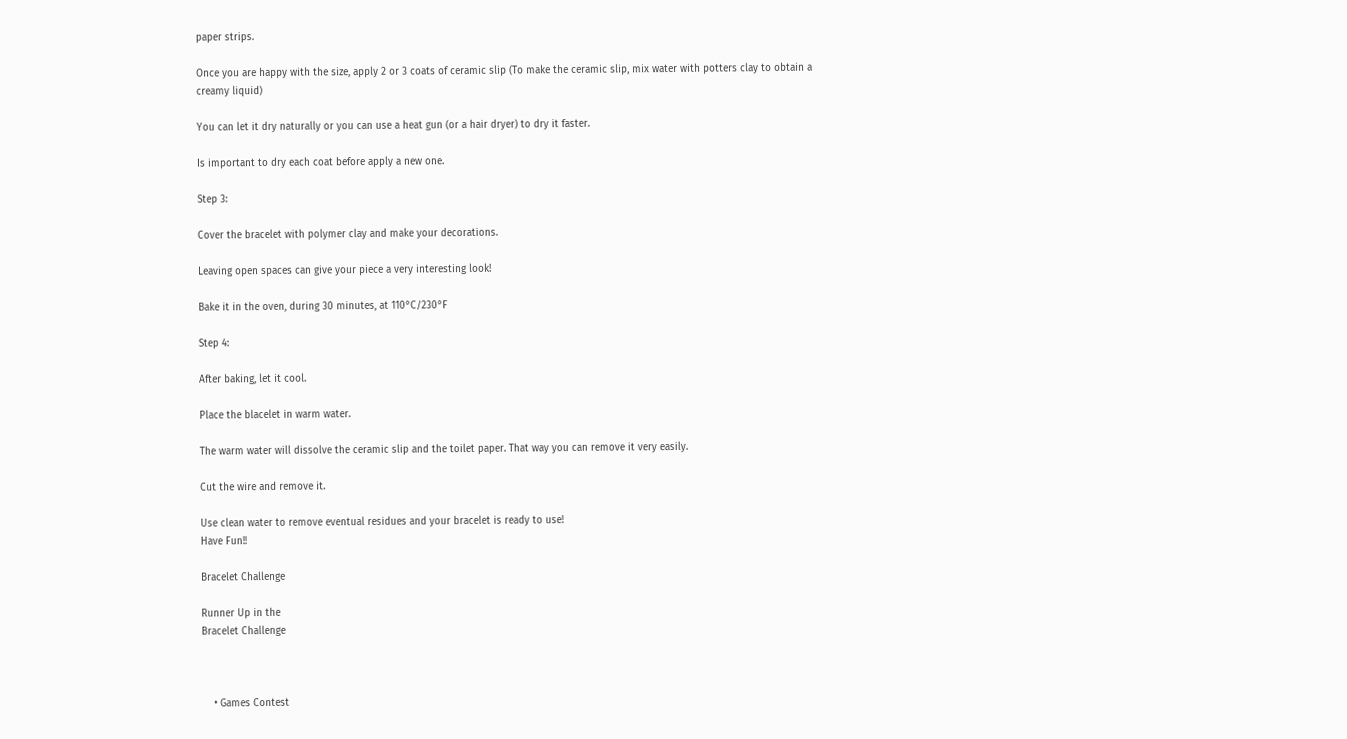paper strips.

Once you are happy with the size, apply 2 or 3 coats of ceramic slip (To make the ceramic slip, mix water with potters clay to obtain a creamy liquid)

You can let it dry naturally or you can use a heat gun (or a hair dryer) to dry it faster.

Is important to dry each coat before apply a new one.

Step 3:

Cover the bracelet with polymer clay and make your decorations.

Leaving open spaces can give your piece a very interesting look!

Bake it in the oven, during 30 minutes, at 110°C/230°F

Step 4:

After baking, let it cool.

Place the blacelet in warm water.

The warm water will dissolve the ceramic slip and the toilet paper. That way you can remove it very easily.

Cut the wire and remove it.

Use clean water to remove eventual residues and your bracelet is ready to use!
Have Fun!!

Bracelet Challenge

Runner Up in the
Bracelet Challenge



    • Games Contest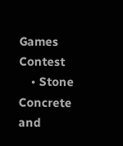Games Contest
    • Stone Concrete and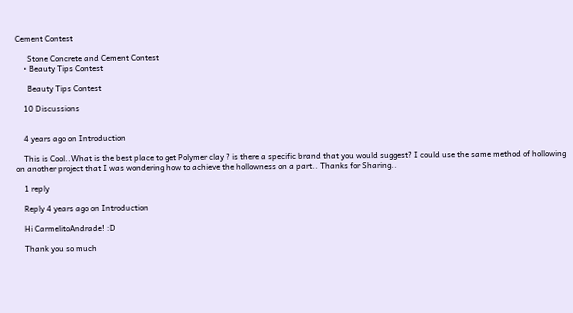Cement Contest

      Stone Concrete and Cement Contest
    • Beauty Tips Contest

      Beauty Tips Contest

    10 Discussions


    4 years ago on Introduction

    This is Cool..What is the best place to get Polymer clay ? is there a specific brand that you would suggest? I could use the same method of hollowing on another project that I was wondering how to achieve the hollowness on a part.. Thanks for Sharing..

    1 reply

    Reply 4 years ago on Introduction

    Hi CarmelitoAndrade! :D

    Thank you so much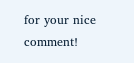for your nice comment!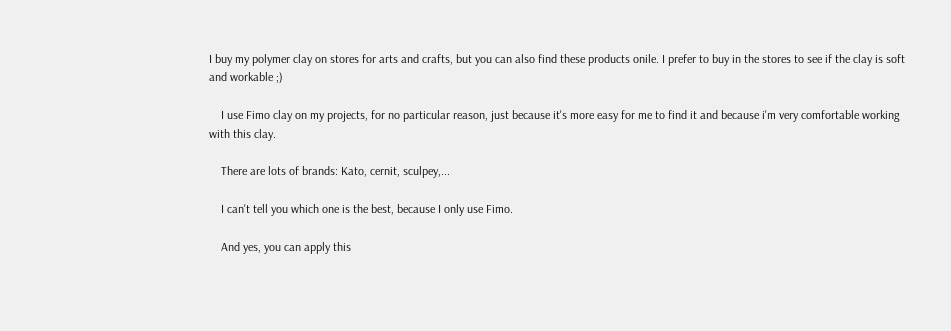I buy my polymer clay on stores for arts and crafts, but you can also find these products onile. I prefer to buy in the stores to see if the clay is soft and workable ;)

    I use Fimo clay on my projects, for no particular reason, just because it's more easy for me to find it and because i'm very comfortable working with this clay.

    There are lots of brands: Kato, cernit, sculpey,...

    I can't tell you which one is the best, because I only use Fimo.

    And yes, you can apply this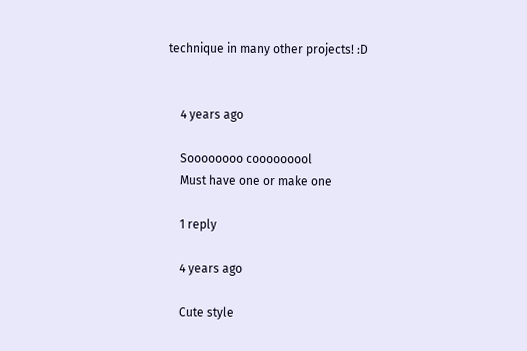technique in many other projects! :D


    4 years ago

    Soooooooo cooooooool
    Must have one or make one

    1 reply

    4 years ago

    Cute style